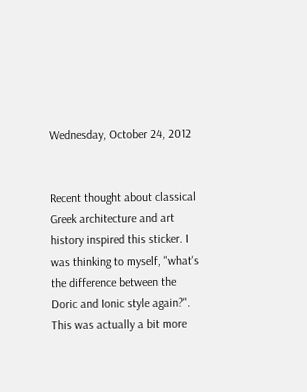Wednesday, October 24, 2012


Recent thought about classical Greek architecture and art history inspired this sticker. I was thinking to myself, "what's the difference between the Doric and Ionic style again?". This was actually a bit more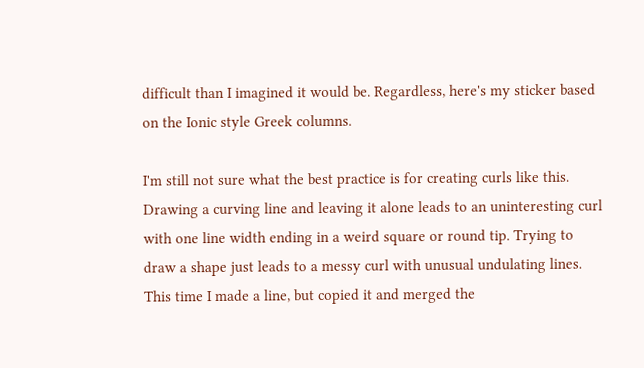difficult than I imagined it would be. Regardless, here's my sticker based on the Ionic style Greek columns.

I'm still not sure what the best practice is for creating curls like this. Drawing a curving line and leaving it alone leads to an uninteresting curl with one line width ending in a weird square or round tip. Trying to draw a shape just leads to a messy curl with unusual undulating lines. This time I made a line, but copied it and merged the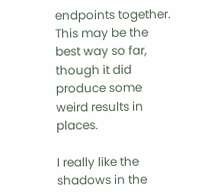endpoints together. This may be the best way so far, though it did produce some weird results in places.

I really like the shadows in the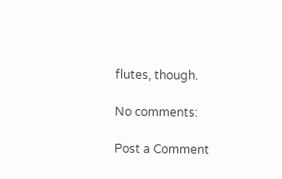flutes, though.

No comments:

Post a Comment